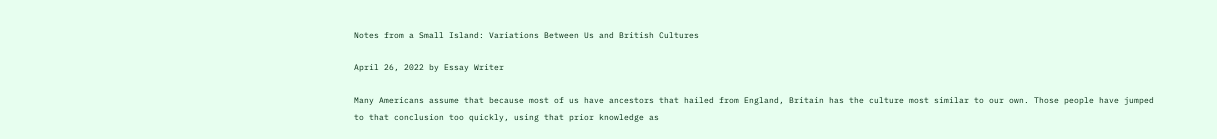Notes from a Small Island: Variations Between Us and British Cultures

April 26, 2022 by Essay Writer

Many Americans assume that because most of us have ancestors that hailed from England, Britain has the culture most similar to our own. Those people have jumped to that conclusion too quickly, using that prior knowledge as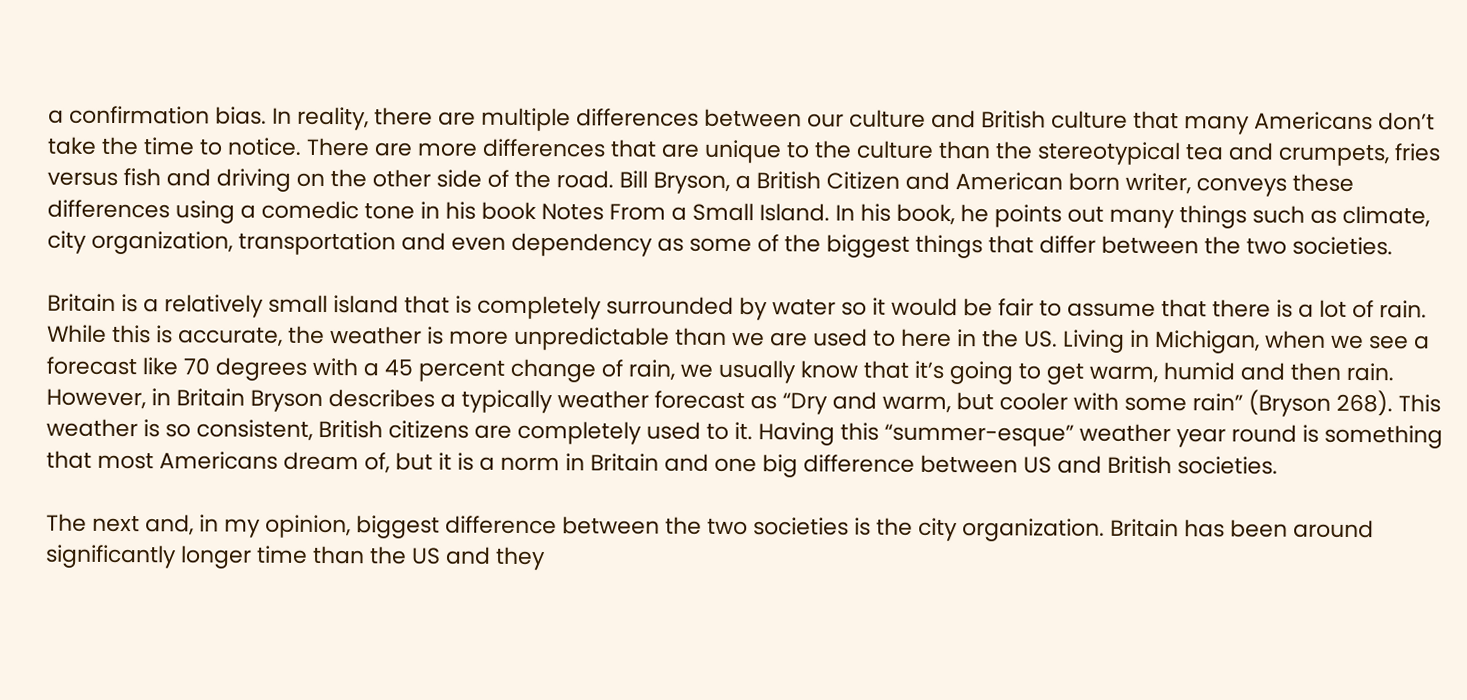a confirmation bias. In reality, there are multiple differences between our culture and British culture that many Americans don’t take the time to notice. There are more differences that are unique to the culture than the stereotypical tea and crumpets, fries versus fish and driving on the other side of the road. Bill Bryson, a British Citizen and American born writer, conveys these differences using a comedic tone in his book Notes From a Small Island. In his book, he points out many things such as climate, city organization, transportation and even dependency as some of the biggest things that differ between the two societies.

Britain is a relatively small island that is completely surrounded by water so it would be fair to assume that there is a lot of rain. While this is accurate, the weather is more unpredictable than we are used to here in the US. Living in Michigan, when we see a forecast like 70 degrees with a 45 percent change of rain, we usually know that it’s going to get warm, humid and then rain. However, in Britain Bryson describes a typically weather forecast as “Dry and warm, but cooler with some rain” (Bryson 268). This weather is so consistent, British citizens are completely used to it. Having this “summer-esque” weather year round is something that most Americans dream of, but it is a norm in Britain and one big difference between US and British societies.

The next and, in my opinion, biggest difference between the two societies is the city organization. Britain has been around significantly longer time than the US and they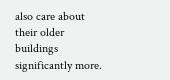also care about their older buildings significantly more.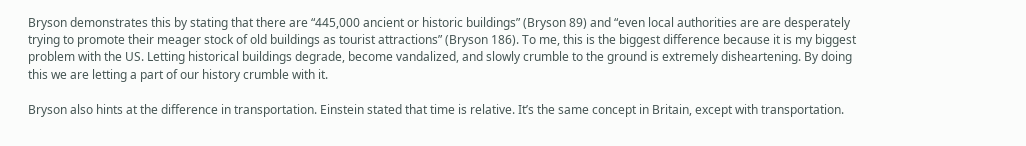Bryson demonstrates this by stating that there are “445,000 ancient or historic buildings” (Bryson 89) and “even local authorities are are desperately trying to promote their meager stock of old buildings as tourist attractions” (Bryson 186). To me, this is the biggest difference because it is my biggest problem with the US. Letting historical buildings degrade, become vandalized, and slowly crumble to the ground is extremely disheartening. By doing this we are letting a part of our history crumble with it.

Bryson also hints at the difference in transportation. Einstein stated that time is relative. It’s the same concept in Britain, except with transportation.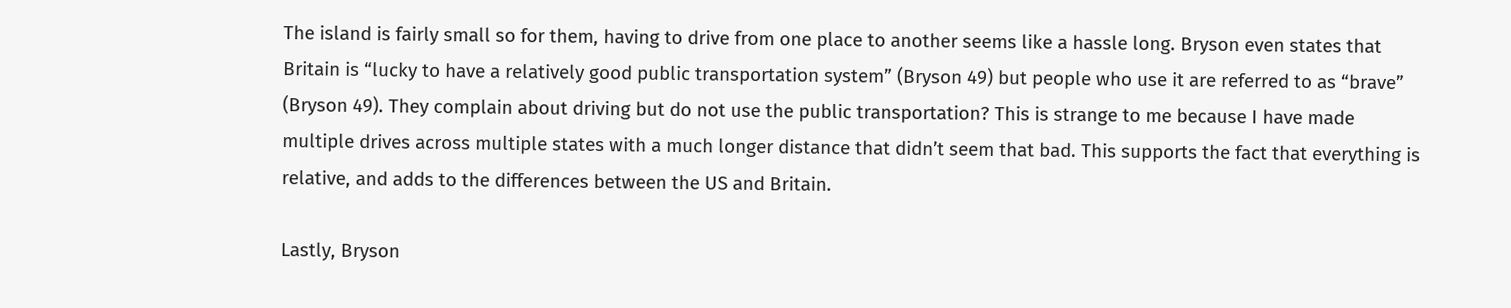The island is fairly small so for them, having to drive from one place to another seems like a hassle long. Bryson even states that Britain is “lucky to have a relatively good public transportation system” (Bryson 49) but people who use it are referred to as “brave” (Bryson 49). They complain about driving but do not use the public transportation? This is strange to me because I have made multiple drives across multiple states with a much longer distance that didn’t seem that bad. This supports the fact that everything is relative, and adds to the differences between the US and Britain.

Lastly, Bryson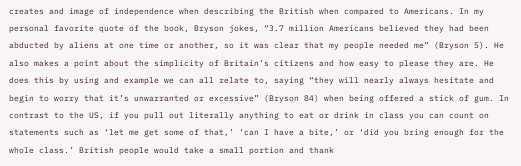creates and image of independence when describing the British when compared to Americans. In my personal favorite quote of the book, Bryson jokes, “3.7 million Americans believed they had been abducted by aliens at one time or another, so it was clear that my people needed me” (Bryson 5). He also makes a point about the simplicity of Britain’s citizens and how easy to please they are. He does this by using and example we can all relate to, saying “they will nearly always hesitate and begin to worry that it’s unwarranted or excessive” (Bryson 84) when being offered a stick of gum. In contrast to the US, if you pull out literally anything to eat or drink in class you can count on statements such as ‘let me get some of that,’ ‘can I have a bite,’ or ‘did you bring enough for the whole class.’ British people would take a small portion and thank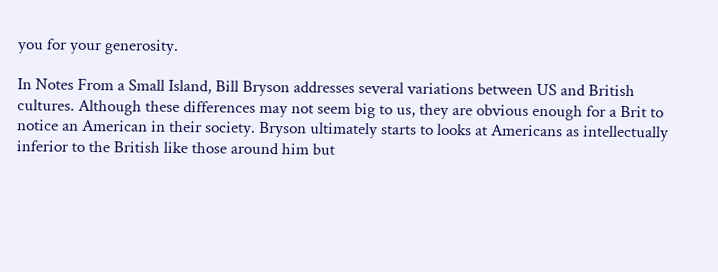you for your generosity.

In Notes From a Small Island, Bill Bryson addresses several variations between US and British cultures. Although these differences may not seem big to us, they are obvious enough for a Brit to notice an American in their society. Bryson ultimately starts to looks at Americans as intellectually inferior to the British like those around him but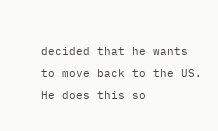decided that he wants to move back to the US. He does this so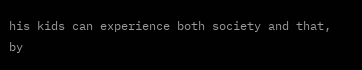his kids can experience both society and that, by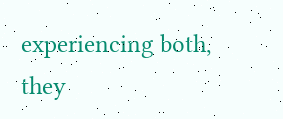experiencing both, they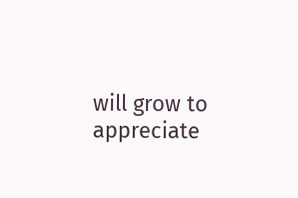will grow to appreciate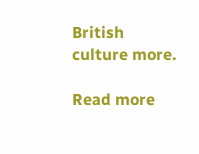British culture more.

Read more